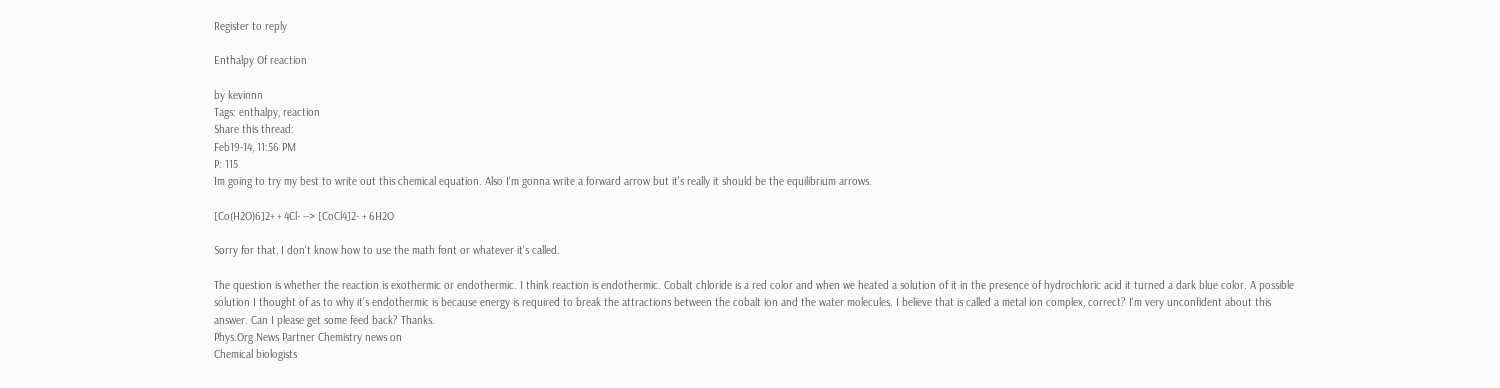Register to reply

Enthalpy Of reaction

by kevinnn
Tags: enthalpy, reaction
Share this thread:
Feb19-14, 11:56 PM
P: 115
Im going to try my best to write out this chemical equation. Also I'm gonna write a forward arrow but it's really it should be the equilibrium arrows.

[Co(H2O)6]2+ + 4Cl- --> [CoCl4]2- + 6H2O

Sorry for that, I don't know how to use the math font or whatever it's called.

The question is whether the reaction is exothermic or endothermic. I think reaction is endothermic. Cobalt chloride is a red color and when we heated a solution of it in the presence of hydrochloric acid it turned a dark blue color. A possible solution I thought of as to why it's endothermic is because energy is required to break the attractions between the cobalt ion and the water molecules. I believe that is called a metal ion complex, correct? I'm very unconfident about this answer. Can I please get some feed back? Thanks.
Phys.Org News Partner Chemistry news on
Chemical biologists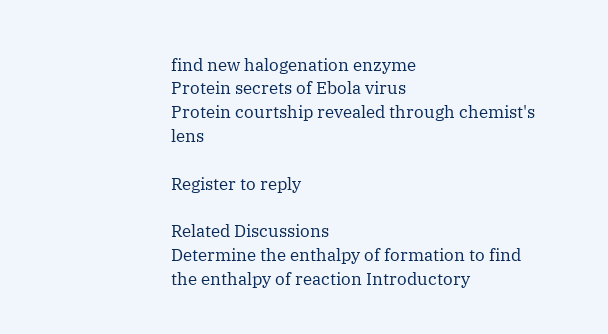find new halogenation enzyme
Protein secrets of Ebola virus
Protein courtship revealed through chemist's lens

Register to reply

Related Discussions
Determine the enthalpy of formation to find the enthalpy of reaction Introductory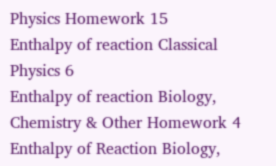Physics Homework 15
Enthalpy of reaction Classical Physics 6
Enthalpy of reaction Biology, Chemistry & Other Homework 4
Enthalpy of Reaction Biology,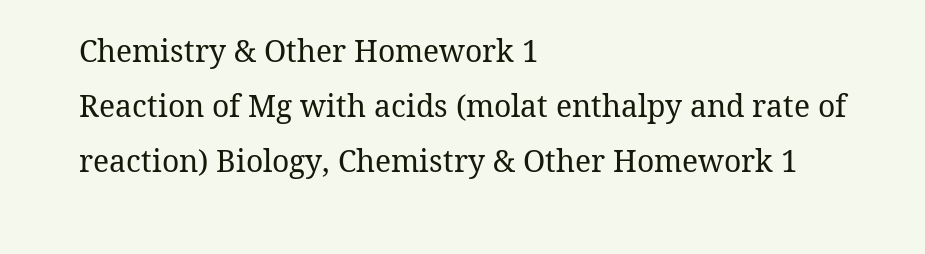Chemistry & Other Homework 1
Reaction of Mg with acids (molat enthalpy and rate of reaction) Biology, Chemistry & Other Homework 1